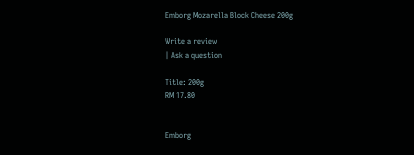Emborg Mozarella Block Cheese 200g

Write a review
| Ask a question

Title: 200g
RM 17.80


Emborg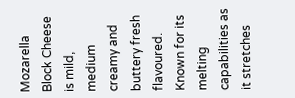Mozarella Block Cheese is mild, medium creamy and buttery fresh flavoured. Known for its melting capabilities as it stretches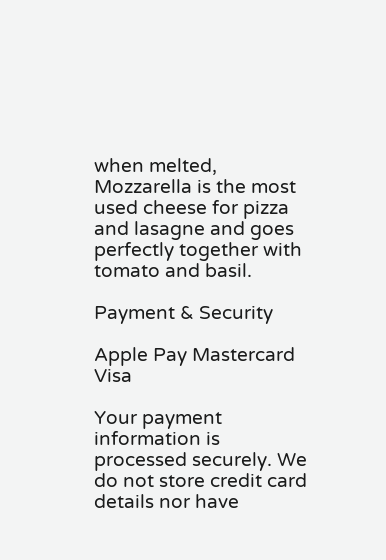when melted, Mozzarella is the most used cheese for pizza and lasagne and goes perfectly together with tomato and basil.

Payment & Security

Apple Pay Mastercard Visa

Your payment information is processed securely. We do not store credit card details nor have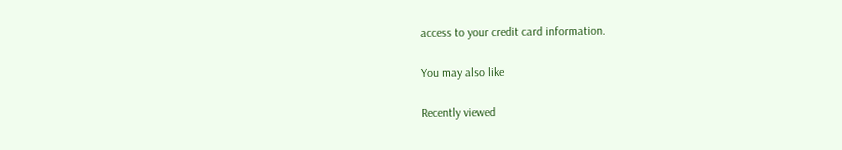access to your credit card information.

You may also like

Recently viewed